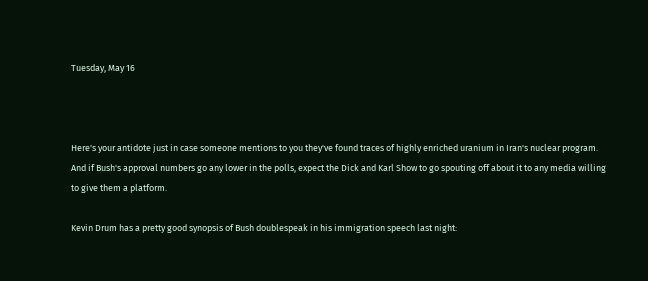Tuesday, May 16



Here's your antidote just in case someone mentions to you they've found traces of highly enriched uranium in Iran's nuclear program. And if Bush's approval numbers go any lower in the polls, expect the Dick and Karl Show to go spouting off about it to any media willing to give them a platform.

Kevin Drum has a pretty good synopsis of Bush doublespeak in his immigration speech last night: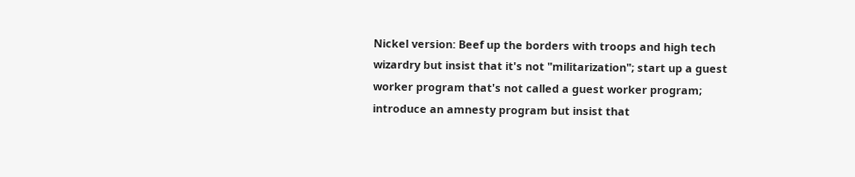Nickel version: Beef up the borders with troops and high tech wizardry but insist that it's not "militarization"; start up a guest worker program that's not called a guest worker program; introduce an amnesty program but insist that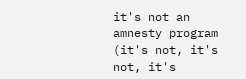it's not an amnesty program (it's not, it's not, it's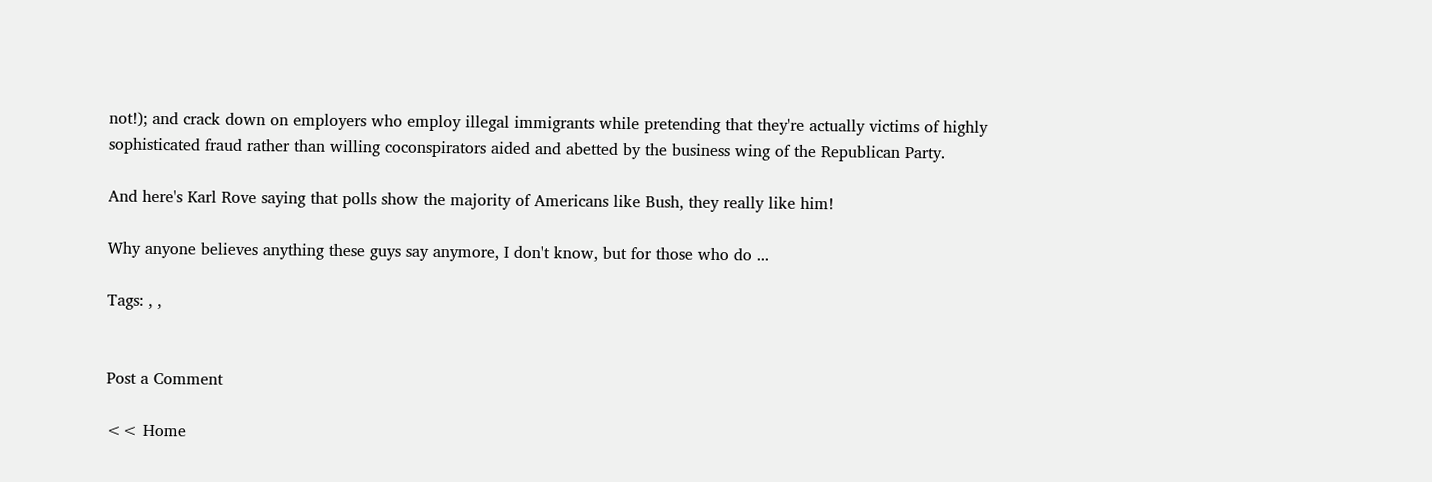not!); and crack down on employers who employ illegal immigrants while pretending that they're actually victims of highly sophisticated fraud rather than willing coconspirators aided and abetted by the business wing of the Republican Party.

And here's Karl Rove saying that polls show the majority of Americans like Bush, they really like him!

Why anyone believes anything these guys say anymore, I don't know, but for those who do ...

Tags: , ,


Post a Comment

<< Home